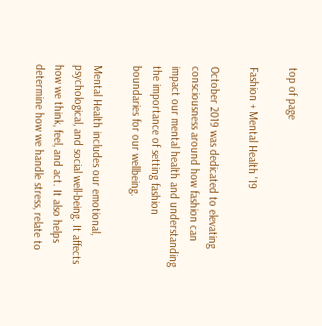top of page

Fashion + Mental Health '19

October 2019 was dedicated to elevating consciousness around how fashion can impact our mental health and understanding the importance of setting fashion boundaries for our wellbeing.

Mental Health includes our emotional, psychological, and social well-being. It affects how we think, feel, and act. It also helps determine how we handle stress, relate to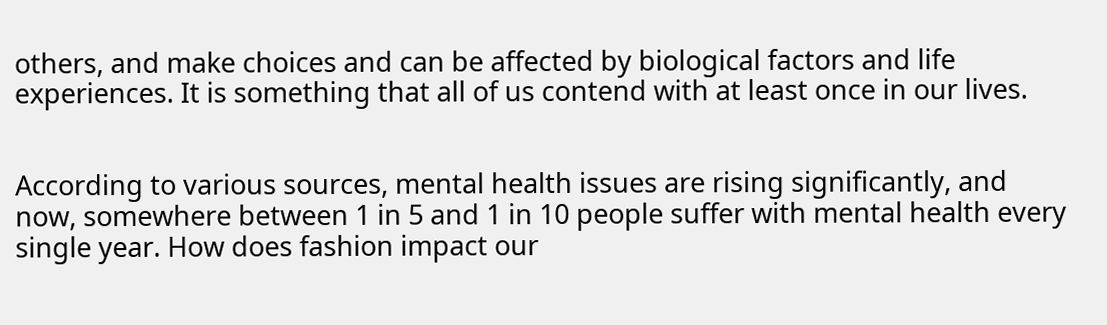others, and make choices and can be affected by biological factors and life experiences. It is something that all of us contend with at least once in our lives.


According to various sources, mental health issues are rising significantly, and now, somewhere between 1 in 5 and 1 in 10 people suffer with mental health every single year. How does fashion impact our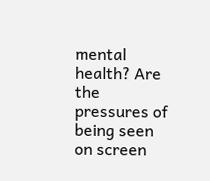mental health? Are the pressures of being seen on screen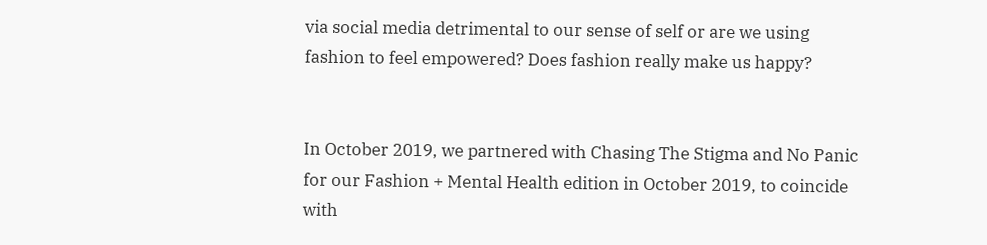via social media detrimental to our sense of self or are we using fashion to feel empowered? Does fashion really make us happy?


In October 2019, we partnered with Chasing The Stigma and No Panic for our Fashion + Mental Health edition in October 2019, to coincide with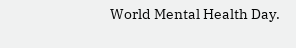World Mental Health Day.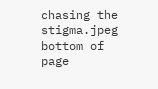chasing the stigma.jpeg
bottom of page